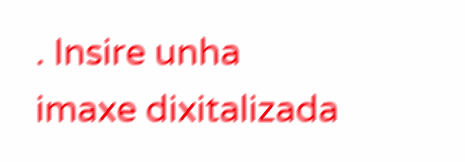. Insire unha imaxe dixitalizada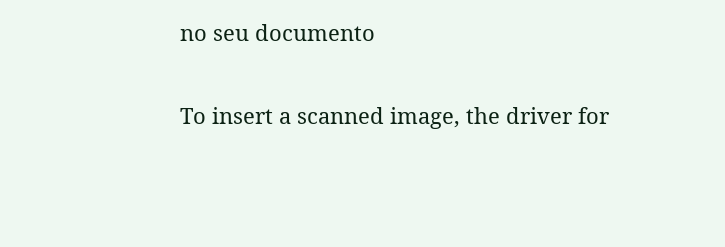no seu documento

To insert a scanned image, the driver for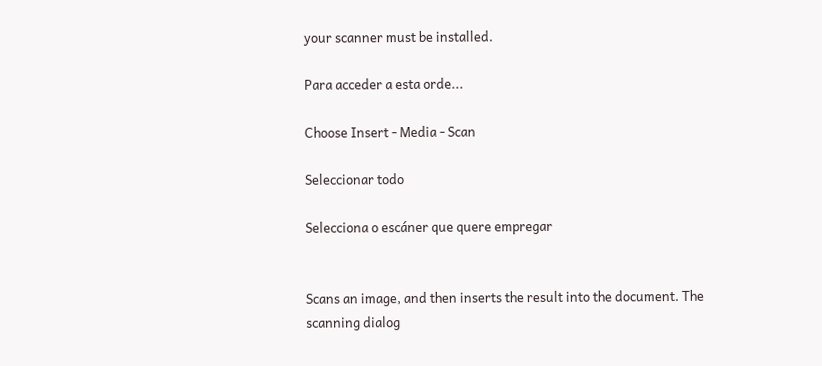your scanner must be installed.

Para acceder a esta orde...

Choose Insert - Media - Scan

Seleccionar todo

Selecciona o escáner que quere empregar


Scans an image, and then inserts the result into the document. The scanning dialog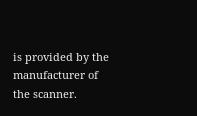is provided by the manufacturer of the scanner.